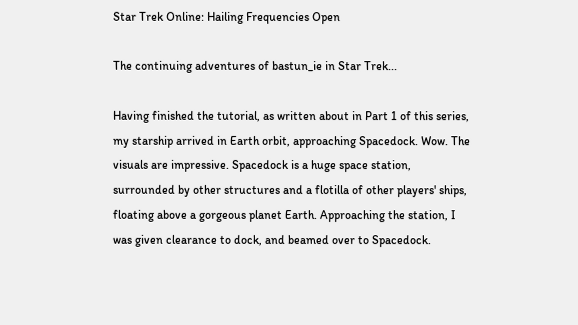Star Trek Online: Hailing Frequencies Open

The continuing adventures of bastun_ie in Star Trek...

Having finished the tutorial, as written about in Part 1 of this series, my starship arrived in Earth orbit, approaching Spacedock. Wow. The visuals are impressive. Spacedock is a huge space station, surrounded by other structures and a flotilla of other players' ships, floating above a gorgeous planet Earth. Approaching the station, I was given clearance to dock, and beamed over to Spacedock.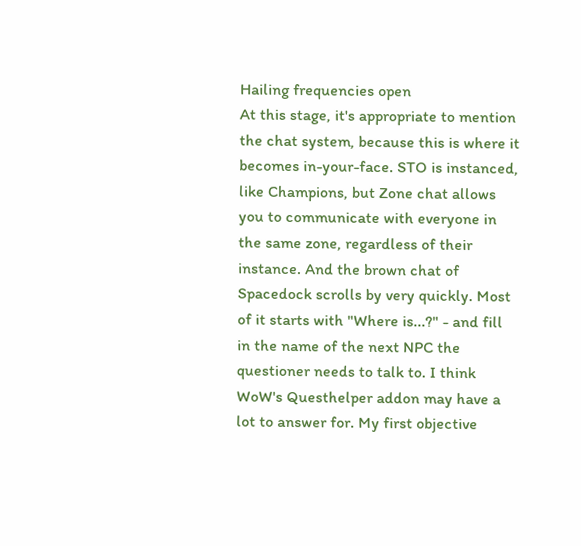Hailing frequencies open
At this stage, it's appropriate to mention the chat system, because this is where it becomes in-your-face. STO is instanced, like Champions, but Zone chat allows you to communicate with everyone in the same zone, regardless of their instance. And the brown chat of Spacedock scrolls by very quickly. Most of it starts with "Where is...?" - and fill in the name of the next NPC the questioner needs to talk to. I think WoW's Questhelper addon may have a lot to answer for. My first objective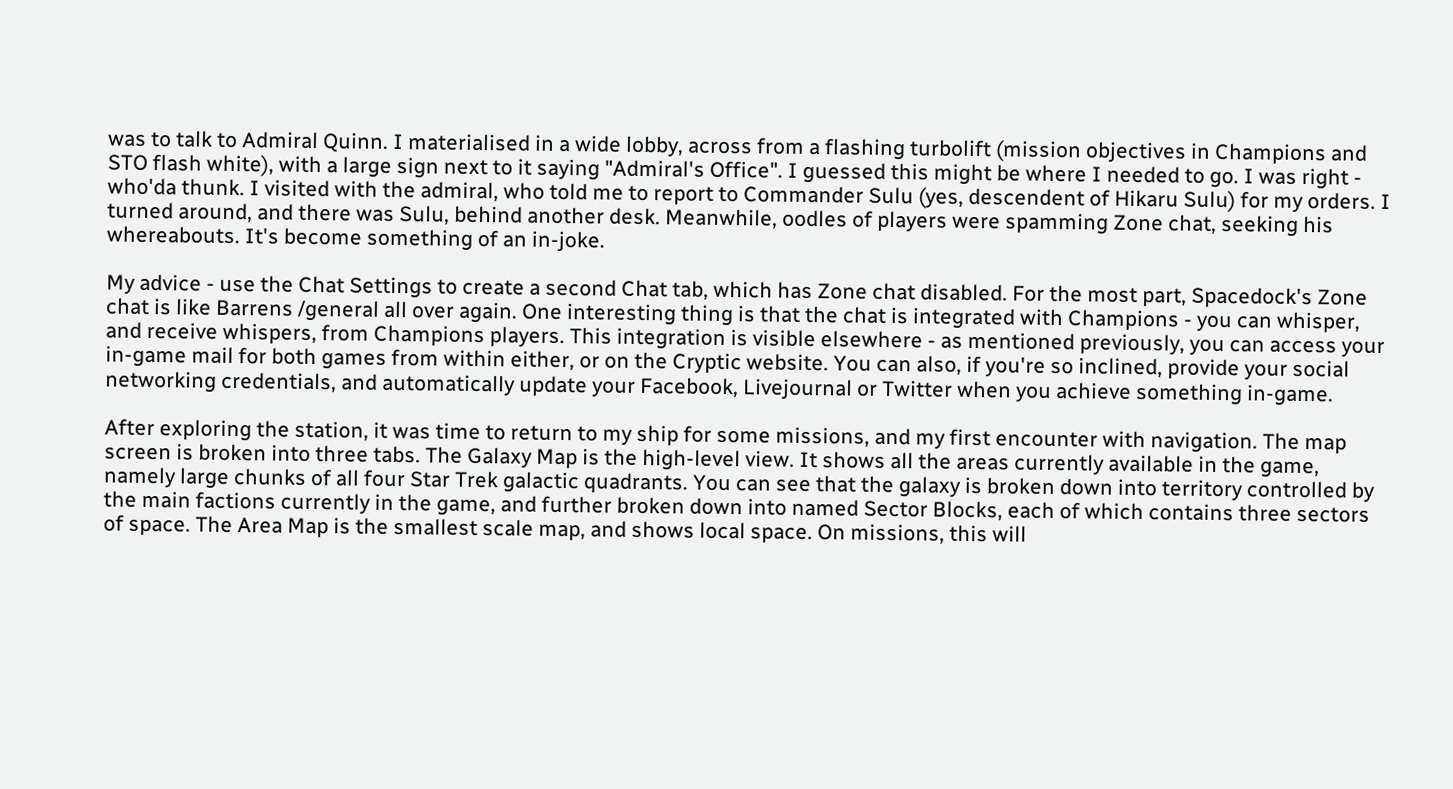was to talk to Admiral Quinn. I materialised in a wide lobby, across from a flashing turbolift (mission objectives in Champions and STO flash white), with a large sign next to it saying "Admiral's Office". I guessed this might be where I needed to go. I was right - who'da thunk. I visited with the admiral, who told me to report to Commander Sulu (yes, descendent of Hikaru Sulu) for my orders. I turned around, and there was Sulu, behind another desk. Meanwhile, oodles of players were spamming Zone chat, seeking his whereabouts. It's become something of an in-joke.

My advice - use the Chat Settings to create a second Chat tab, which has Zone chat disabled. For the most part, Spacedock's Zone chat is like Barrens /general all over again. One interesting thing is that the chat is integrated with Champions - you can whisper, and receive whispers, from Champions players. This integration is visible elsewhere - as mentioned previously, you can access your in-game mail for both games from within either, or on the Cryptic website. You can also, if you're so inclined, provide your social networking credentials, and automatically update your Facebook, Livejournal or Twitter when you achieve something in-game.

After exploring the station, it was time to return to my ship for some missions, and my first encounter with navigation. The map screen is broken into three tabs. The Galaxy Map is the high-level view. It shows all the areas currently available in the game, namely large chunks of all four Star Trek galactic quadrants. You can see that the galaxy is broken down into territory controlled by the main factions currently in the game, and further broken down into named Sector Blocks, each of which contains three sectors of space. The Area Map is the smallest scale map, and shows local space. On missions, this will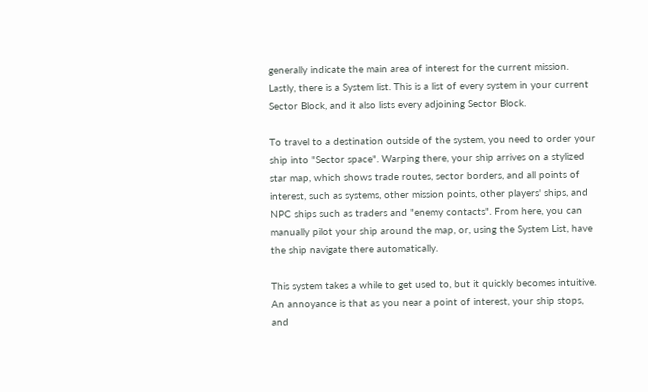generally indicate the main area of interest for the current mission. Lastly, there is a System list. This is a list of every system in your current Sector Block, and it also lists every adjoining Sector Block.

To travel to a destination outside of the system, you need to order your ship into "Sector space". Warping there, your ship arrives on a stylized star map, which shows trade routes, sector borders, and all points of interest, such as systems, other mission points, other players' ships, and NPC ships such as traders and "enemy contacts". From here, you can manually pilot your ship around the map, or, using the System List, have the ship navigate there automatically.

This system takes a while to get used to, but it quickly becomes intuitive. An annoyance is that as you near a point of interest, your ship stops, and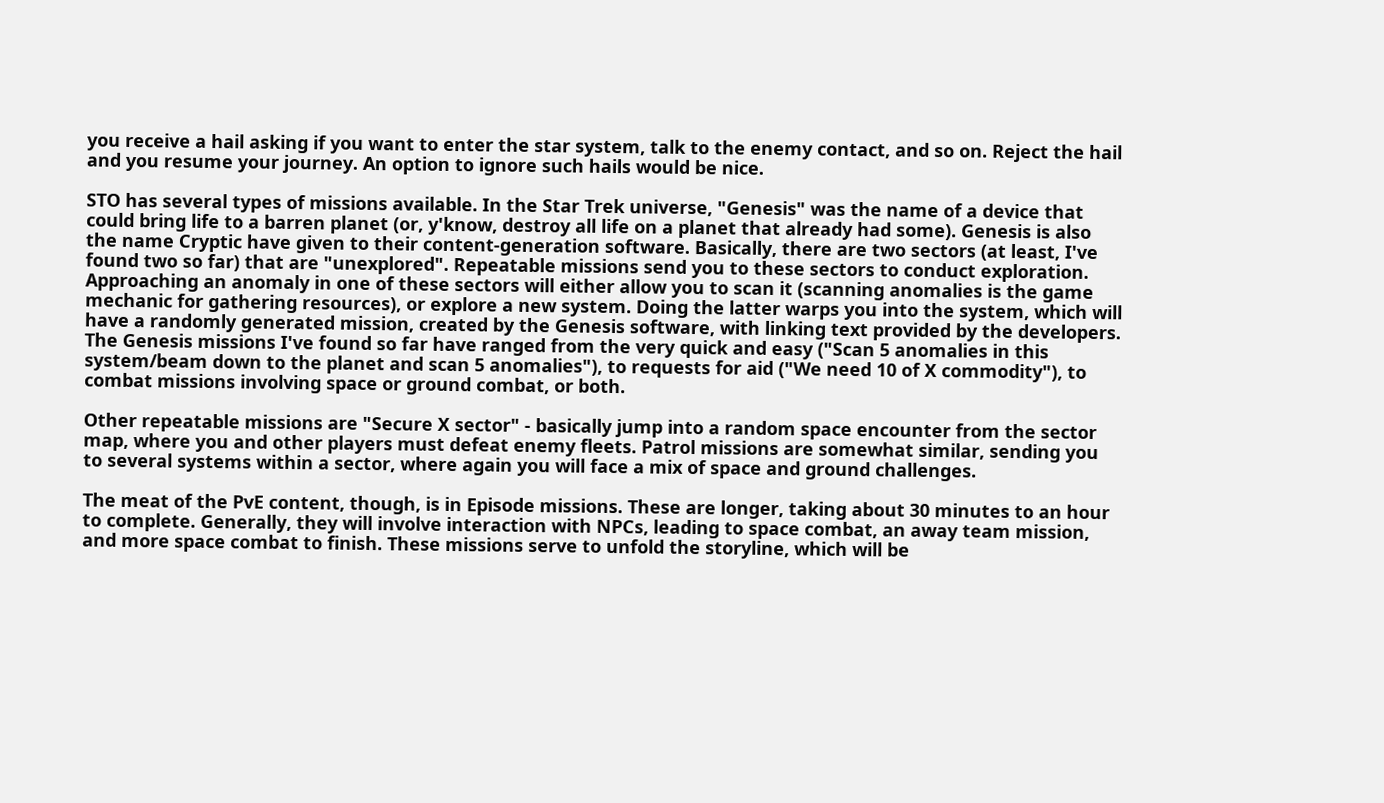you receive a hail asking if you want to enter the star system, talk to the enemy contact, and so on. Reject the hail and you resume your journey. An option to ignore such hails would be nice.

STO has several types of missions available. In the Star Trek universe, "Genesis" was the name of a device that could bring life to a barren planet (or, y'know, destroy all life on a planet that already had some). Genesis is also the name Cryptic have given to their content-generation software. Basically, there are two sectors (at least, I've found two so far) that are "unexplored". Repeatable missions send you to these sectors to conduct exploration. Approaching an anomaly in one of these sectors will either allow you to scan it (scanning anomalies is the game mechanic for gathering resources), or explore a new system. Doing the latter warps you into the system, which will have a randomly generated mission, created by the Genesis software, with linking text provided by the developers. The Genesis missions I've found so far have ranged from the very quick and easy ("Scan 5 anomalies in this system/beam down to the planet and scan 5 anomalies"), to requests for aid ("We need 10 of X commodity"), to combat missions involving space or ground combat, or both.

Other repeatable missions are "Secure X sector" - basically jump into a random space encounter from the sector map, where you and other players must defeat enemy fleets. Patrol missions are somewhat similar, sending you to several systems within a sector, where again you will face a mix of space and ground challenges.

The meat of the PvE content, though, is in Episode missions. These are longer, taking about 30 minutes to an hour to complete. Generally, they will involve interaction with NPCs, leading to space combat, an away team mission, and more space combat to finish. These missions serve to unfold the storyline, which will be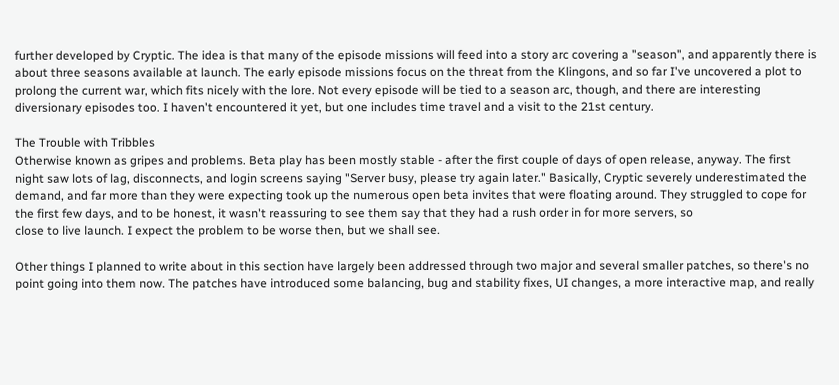further developed by Cryptic. The idea is that many of the episode missions will feed into a story arc covering a "season", and apparently there is about three seasons available at launch. The early episode missions focus on the threat from the Klingons, and so far I've uncovered a plot to prolong the current war, which fits nicely with the lore. Not every episode will be tied to a season arc, though, and there are interesting diversionary episodes too. I haven't encountered it yet, but one includes time travel and a visit to the 21st century.

The Trouble with Tribbles
Otherwise known as gripes and problems. Beta play has been mostly stable - after the first couple of days of open release, anyway. The first night saw lots of lag, disconnects, and login screens saying "Server busy, please try again later." Basically, Cryptic severely underestimated the demand, and far more than they were expecting took up the numerous open beta invites that were floating around. They struggled to cope for the first few days, and to be honest, it wasn't reassuring to see them say that they had a rush order in for more servers, so
close to live launch. I expect the problem to be worse then, but we shall see.

Other things I planned to write about in this section have largely been addressed through two major and several smaller patches, so there's no point going into them now. The patches have introduced some balancing, bug and stability fixes, UI changes, a more interactive map, and really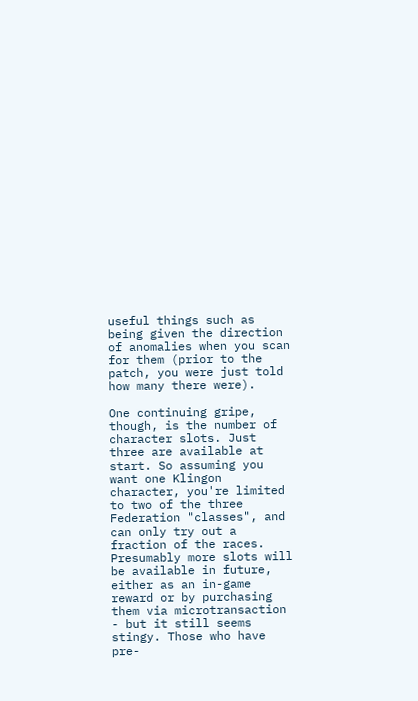useful things such as being given the direction of anomalies when you scan for them (prior to the patch, you were just told how many there were).

One continuing gripe, though, is the number of character slots. Just three are available at start. So assuming you want one Klingon character, you're limited to two of the three Federation "classes", and can only try out a fraction of the races. Presumably more slots will be available in future, either as an in-game reward or by purchasing them via microtransaction - but it still seems stingy. Those who have pre-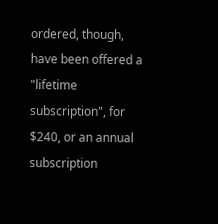ordered, though, have been offered a "lifetime subscription", for $240, or an annual subscription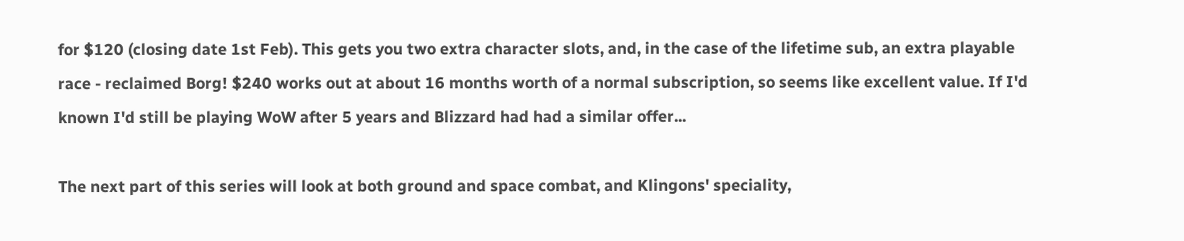for $120 (closing date 1st Feb). This gets you two extra character slots, and, in the case of the lifetime sub, an extra playable race - reclaimed Borg! $240 works out at about 16 months worth of a normal subscription, so seems like excellent value. If I'd known I'd still be playing WoW after 5 years and Blizzard had had a similar offer...

The next part of this series will look at both ground and space combat, and Klingons' speciality,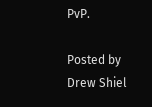PvP.

Posted by Drew Shiel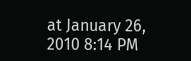at January 26, 2010 8:14 PM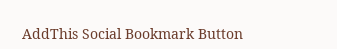AddThis Social Bookmark Button